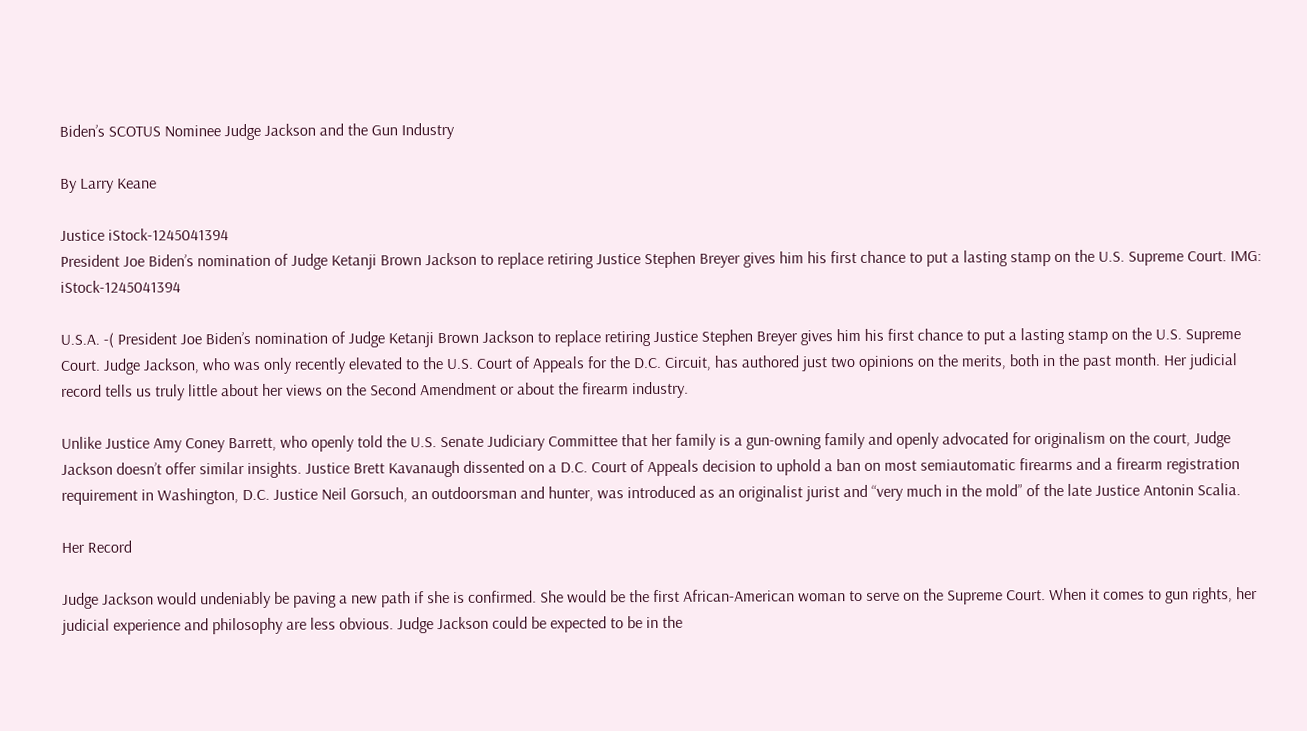Biden’s SCOTUS Nominee Judge Jackson and the Gun Industry

By Larry Keane

Justice iStock-1245041394
President Joe Biden’s nomination of Judge Ketanji Brown Jackson to replace retiring Justice Stephen Breyer gives him his first chance to put a lasting stamp on the U.S. Supreme Court. IMG: iStock-1245041394

U.S.A. -( President Joe Biden’s nomination of Judge Ketanji Brown Jackson to replace retiring Justice Stephen Breyer gives him his first chance to put a lasting stamp on the U.S. Supreme Court. Judge Jackson, who was only recently elevated to the U.S. Court of Appeals for the D.C. Circuit, has authored just two opinions on the merits, both in the past month. Her judicial record tells us truly little about her views on the Second Amendment or about the firearm industry.

Unlike Justice Amy Coney Barrett, who openly told the U.S. Senate Judiciary Committee that her family is a gun-owning family and openly advocated for originalism on the court, Judge Jackson doesn’t offer similar insights. Justice Brett Kavanaugh dissented on a D.C. Court of Appeals decision to uphold a ban on most semiautomatic firearms and a firearm registration requirement in Washington, D.C. Justice Neil Gorsuch, an outdoorsman and hunter, was introduced as an originalist jurist and “very much in the mold” of the late Justice Antonin Scalia.

Her Record

Judge Jackson would undeniably be paving a new path if she is confirmed. She would be the first African-American woman to serve on the Supreme Court. When it comes to gun rights, her judicial experience and philosophy are less obvious. Judge Jackson could be expected to be in the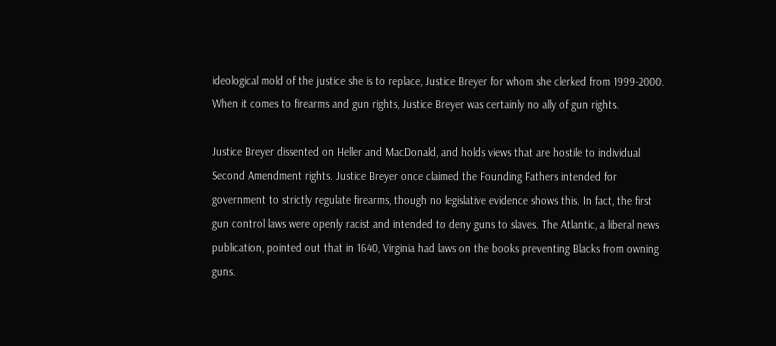ideological mold of the justice she is to replace, Justice Breyer for whom she clerked from 1999-2000. When it comes to firearms and gun rights, Justice Breyer was certainly no ally of gun rights.

Justice Breyer dissented on Heller and MacDonald, and holds views that are hostile to individual Second Amendment rights. Justice Breyer once claimed the Founding Fathers intended for government to strictly regulate firearms, though no legislative evidence shows this. In fact, the first gun control laws were openly racist and intended to deny guns to slaves. The Atlantic, a liberal news publication, pointed out that in 1640, Virginia had laws on the books preventing Blacks from owning guns.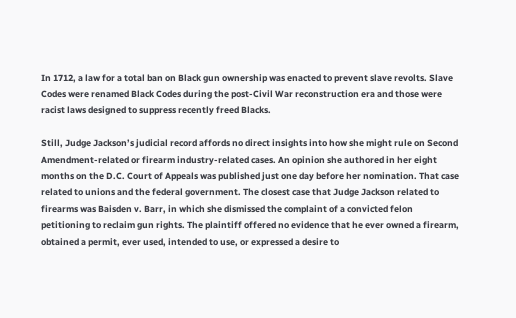In 1712, a law for a total ban on Black gun ownership was enacted to prevent slave revolts. Slave Codes were renamed Black Codes during the post-Civil War reconstruction era and those were racist laws designed to suppress recently freed Blacks.

Still, Judge Jackson’s judicial record affords no direct insights into how she might rule on Second Amendment-related or firearm industry-related cases. An opinion she authored in her eight months on the D.C. Court of Appeals was published just one day before her nomination. That case related to unions and the federal government. The closest case that Judge Jackson related to firearms was Baisden v. Barr, in which she dismissed the complaint of a convicted felon petitioning to reclaim gun rights. The plaintiff offered no evidence that he ever owned a firearm, obtained a permit, ever used, intended to use, or expressed a desire to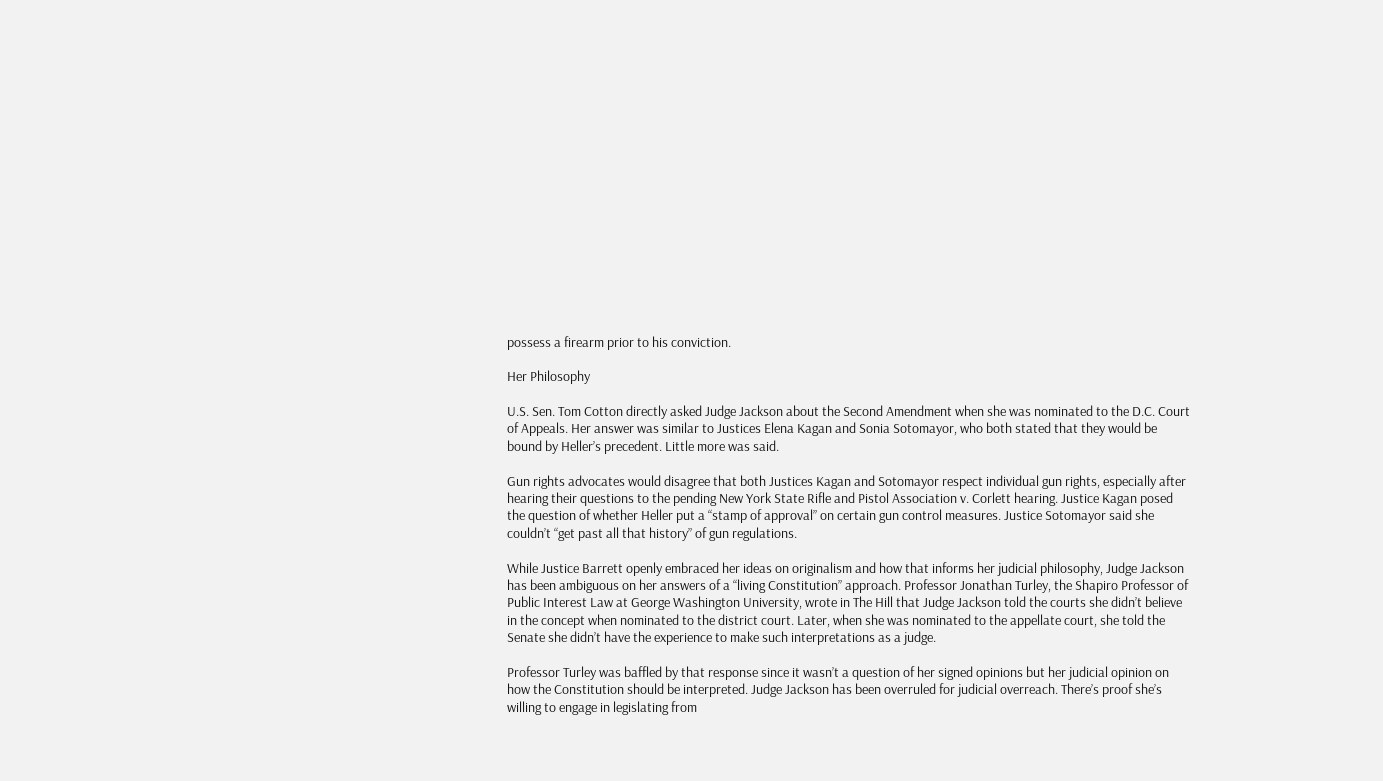possess a firearm prior to his conviction.

Her Philosophy

U.S. Sen. Tom Cotton directly asked Judge Jackson about the Second Amendment when she was nominated to the D.C. Court of Appeals. Her answer was similar to Justices Elena Kagan and Sonia Sotomayor, who both stated that they would be bound by Heller’s precedent. Little more was said.

Gun rights advocates would disagree that both Justices Kagan and Sotomayor respect individual gun rights, especially after hearing their questions to the pending New York State Rifle and Pistol Association v. Corlett hearing. Justice Kagan posed the question of whether Heller put a “stamp of approval” on certain gun control measures. Justice Sotomayor said she couldn’t “get past all that history” of gun regulations.

While Justice Barrett openly embraced her ideas on originalism and how that informs her judicial philosophy, Judge Jackson has been ambiguous on her answers of a “living Constitution” approach. Professor Jonathan Turley, the Shapiro Professor of Public Interest Law at George Washington University, wrote in The Hill that Judge Jackson told the courts she didn’t believe in the concept when nominated to the district court. Later, when she was nominated to the appellate court, she told the Senate she didn’t have the experience to make such interpretations as a judge.

Professor Turley was baffled by that response since it wasn’t a question of her signed opinions but her judicial opinion on how the Constitution should be interpreted. Judge Jackson has been overruled for judicial overreach. There’s proof she’s willing to engage in legislating from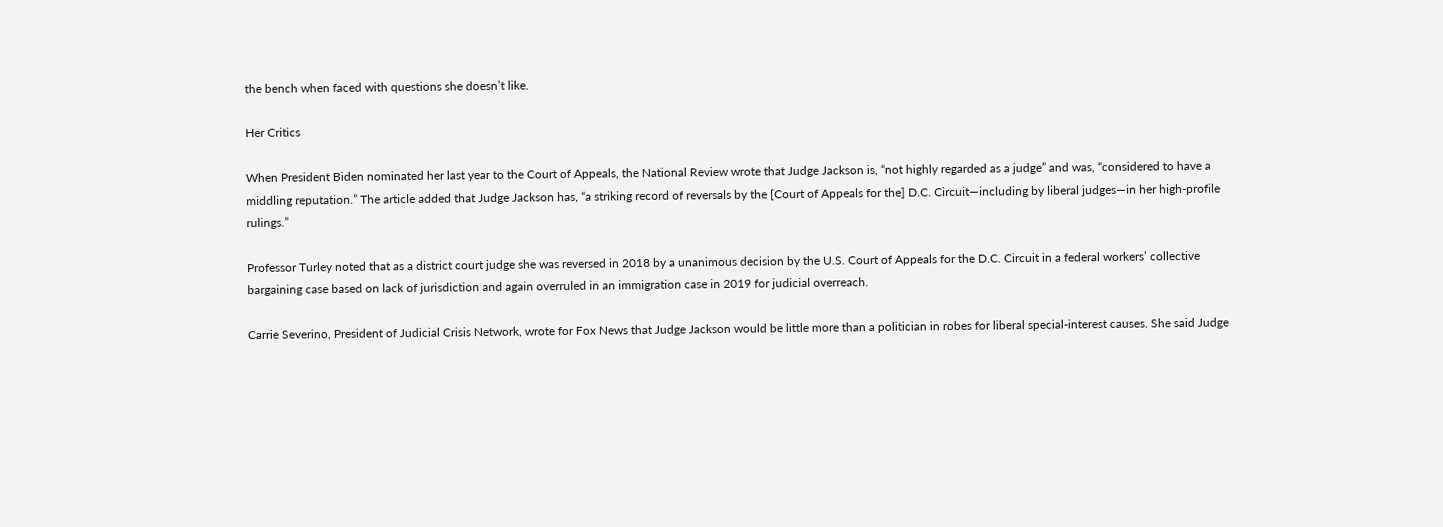the bench when faced with questions she doesn’t like.

Her Critics

When President Biden nominated her last year to the Court of Appeals, the National Review wrote that Judge Jackson is, “not highly regarded as a judge” and was, “considered to have a middling reputation.” The article added that Judge Jackson has, “a striking record of reversals by the [Court of Appeals for the] D.C. Circuit—including by liberal judges—in her high-profile rulings.”

Professor Turley noted that as a district court judge she was reversed in 2018 by a unanimous decision by the U.S. Court of Appeals for the D.C. Circuit in a federal workers’ collective bargaining case based on lack of jurisdiction and again overruled in an immigration case in 2019 for judicial overreach.

Carrie Severino, President of Judicial Crisis Network, wrote for Fox News that Judge Jackson would be little more than a politician in robes for liberal special-interest causes. She said Judge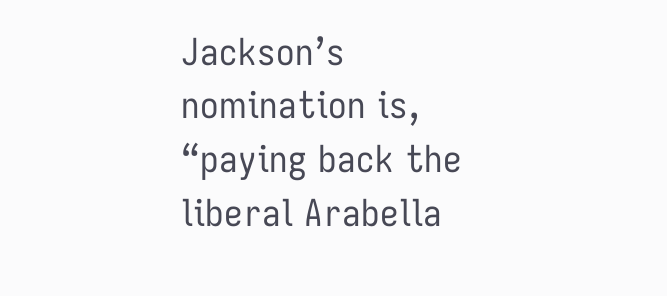Jackson’s nomination is, “paying back the liberal Arabella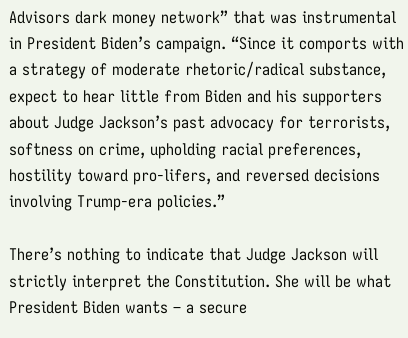Advisors dark money network” that was instrumental in President Biden’s campaign. “Since it comports with a strategy of moderate rhetoric/radical substance, expect to hear little from Biden and his supporters about Judge Jackson’s past advocacy for terrorists, softness on crime, upholding racial preferences, hostility toward pro-lifers, and reversed decisions involving Trump-era policies.”

There’s nothing to indicate that Judge Jackson will strictly interpret the Constitution. She will be what President Biden wants – a secure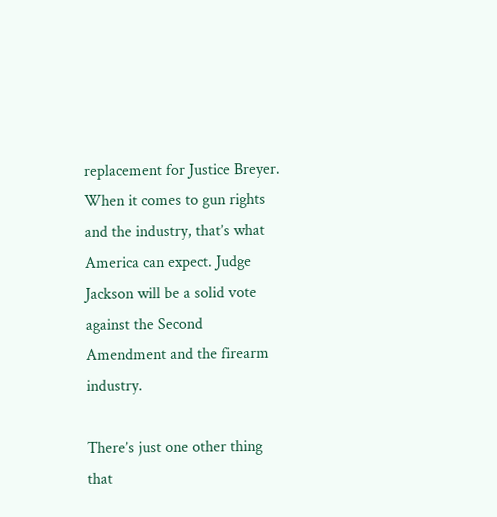replacement for Justice Breyer. When it comes to gun rights and the industry, that’s what America can expect. Judge Jackson will be a solid vote against the Second Amendment and the firearm industry.

There’s just one other thing that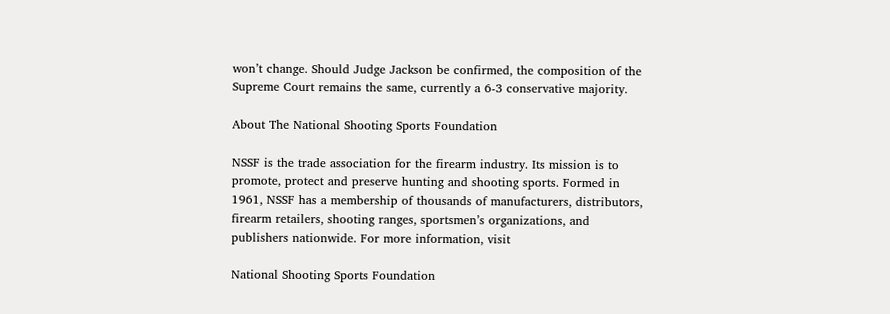won’t change. Should Judge Jackson be confirmed, the composition of the Supreme Court remains the same, currently a 6-3 conservative majority.

About The National Shooting Sports Foundation

NSSF is the trade association for the firearm industry. Its mission is to promote, protect and preserve hunting and shooting sports. Formed in 1961, NSSF has a membership of thousands of manufacturers, distributors, firearm retailers, shooting ranges, sportsmen’s organizations, and publishers nationwide. For more information, visit

National Shooting Sports Foundation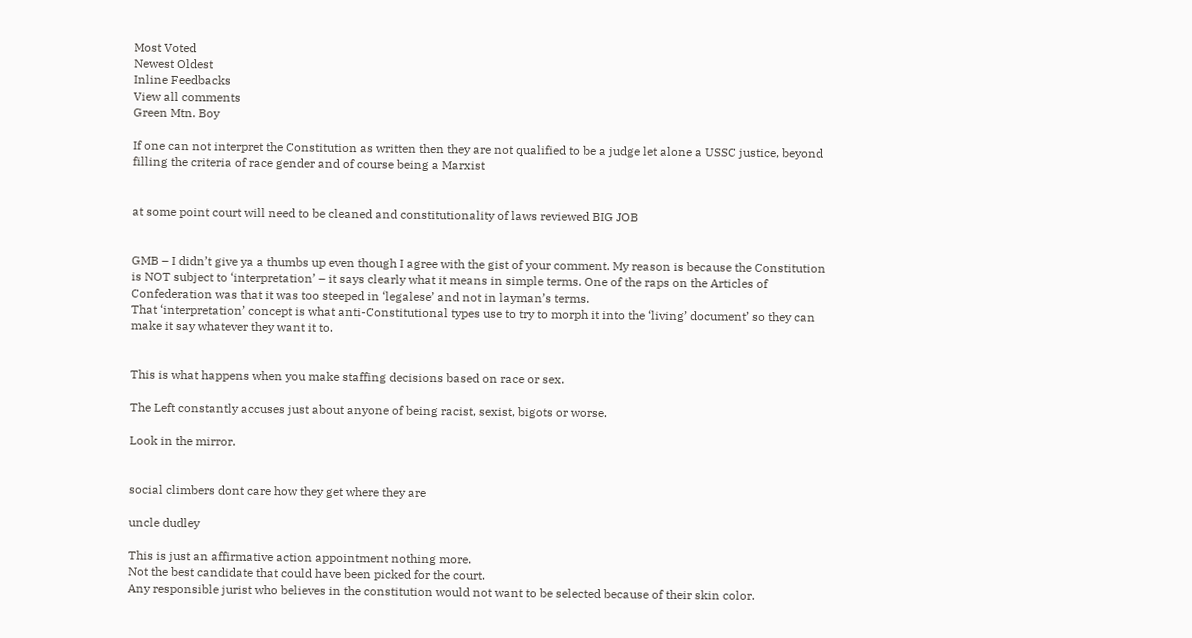Most Voted
Newest Oldest
Inline Feedbacks
View all comments
Green Mtn. Boy

If one can not interpret the Constitution as written then they are not qualified to be a judge let alone a USSC justice, beyond filling the criteria of race gender and of course being a Marxist


at some point court will need to be cleaned and constitutionality of laws reviewed BIG JOB


GMB – I didn’t give ya a thumbs up even though I agree with the gist of your comment. My reason is because the Constitution is NOT subject to ‘interpretation’ – it says clearly what it means in simple terms. One of the raps on the Articles of Confederation was that it was too steeped in ‘legalese’ and not in layman’s terms.
That ‘interpretation’ concept is what anti-Constitutional types use to try to morph it into the ‘living’ document’ so they can make it say whatever they want it to.


This is what happens when you make staffing decisions based on race or sex.

The Left constantly accuses just about anyone of being racist, sexist, bigots or worse.

Look in the mirror.


social climbers dont care how they get where they are

uncle dudley

This is just an affirmative action appointment nothing more.
Not the best candidate that could have been picked for the court.
Any responsible jurist who believes in the constitution would not want to be selected because of their skin color.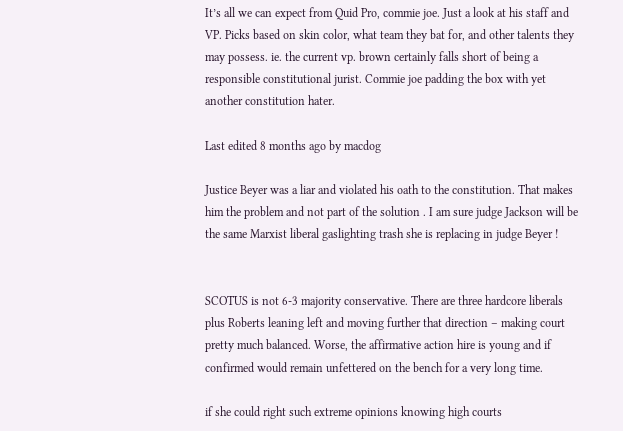It’s all we can expect from Quid Pro, commie joe. Just a look at his staff and VP. Picks based on skin color, what team they bat for, and other talents they may possess. ie. the current vp. brown certainly falls short of being a responsible constitutional jurist. Commie joe padding the box with yet another constitution hater.

Last edited 8 months ago by macdog

Justice Beyer was a liar and violated his oath to the constitution. That makes him the problem and not part of the solution . I am sure judge Jackson will be the same Marxist liberal gaslighting trash she is replacing in judge Beyer !


SCOTUS is not 6-3 majority conservative. There are three hardcore liberals plus Roberts leaning left and moving further that direction – making court pretty much balanced. Worse, the affirmative action hire is young and if confirmed would remain unfettered on the bench for a very long time.

if she could right such extreme opinions knowing high courts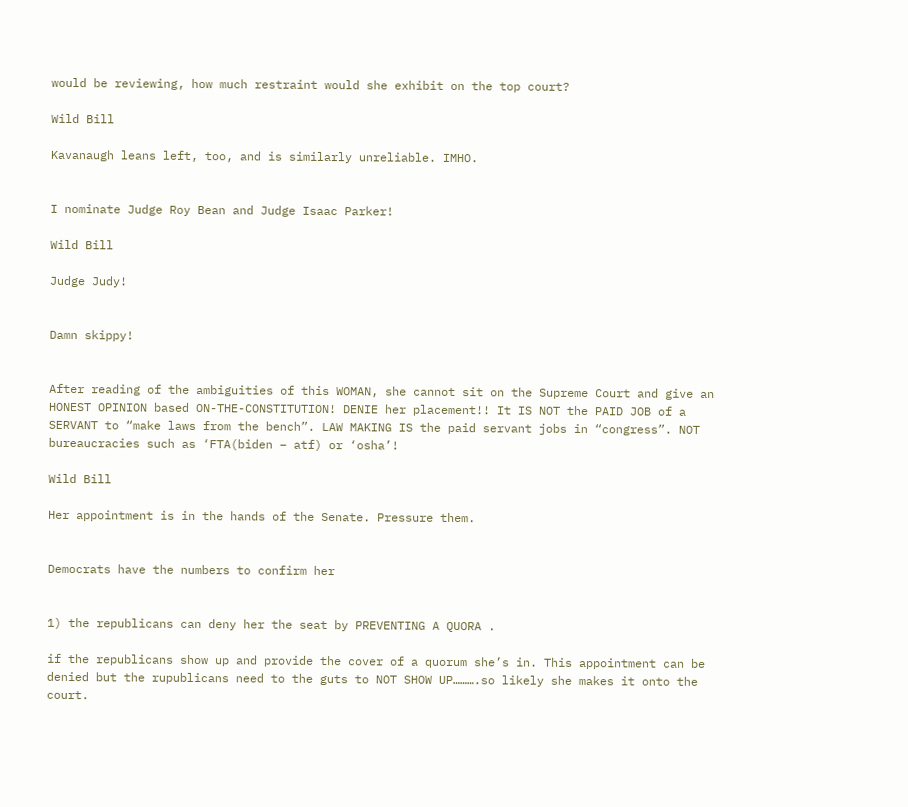would be reviewing, how much restraint would she exhibit on the top court?

Wild Bill

Kavanaugh leans left, too, and is similarly unreliable. IMHO.


I nominate Judge Roy Bean and Judge Isaac Parker!

Wild Bill

Judge Judy!


Damn skippy!


After reading of the ambiguities of this WOMAN, she cannot sit on the Supreme Court and give an HONEST OPINION based ON-THE-CONSTITUTION! DENIE her placement!! It IS NOT the PAID JOB of a SERVANT to “make laws from the bench”. LAW MAKING IS the paid servant jobs in “congress”. NOT bureaucracies such as ‘FTA(biden – atf) or ‘osha’!

Wild Bill

Her appointment is in the hands of the Senate. Pressure them.


Democrats have the numbers to confirm her


1) the republicans can deny her the seat by PREVENTING A QUORA .

if the republicans show up and provide the cover of a quorum she’s in. This appointment can be denied but the rupublicans need to the guts to NOT SHOW UP……….so likely she makes it onto the court.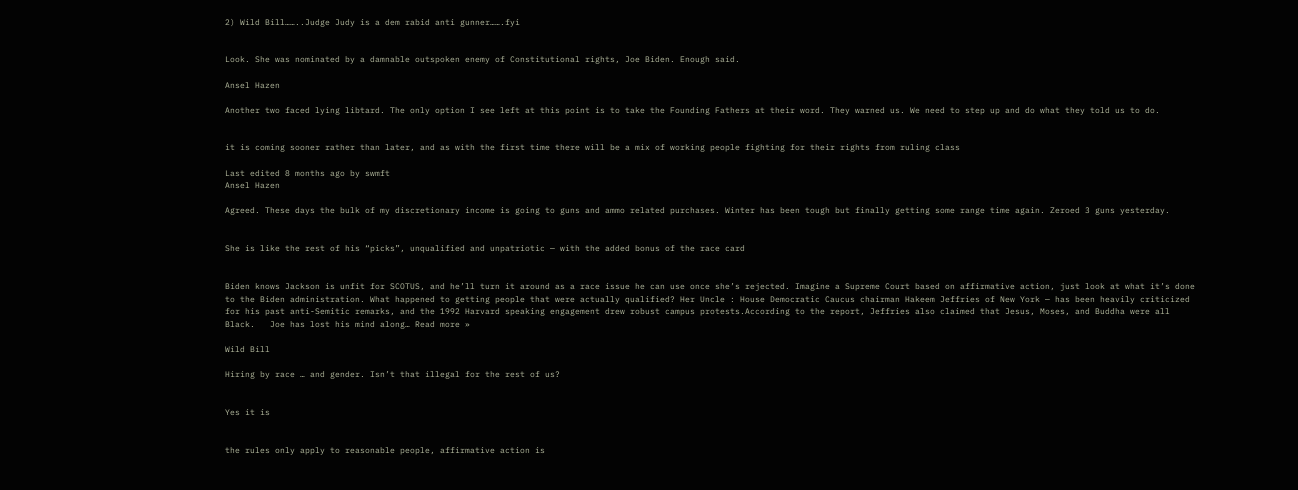2) Wild Bill……..Judge Judy is a dem rabid anti gunner…….fyi


Look. She was nominated by a damnable outspoken enemy of Constitutional rights, Joe Biden. Enough said.

Ansel Hazen

Another two faced lying libtard. The only option I see left at this point is to take the Founding Fathers at their word. They warned us. We need to step up and do what they told us to do.


it is coming sooner rather than later, and as with the first time there will be a mix of working people fighting for their rights from ruling class

Last edited 8 months ago by swmft
Ansel Hazen

Agreed. These days the bulk of my discretionary income is going to guns and ammo related purchases. Winter has been tough but finally getting some range time again. Zeroed 3 guns yesterday.


She is like the rest of his “picks”, unqualified and unpatriotic — with the added bonus of the race card


Biden knows Jackson is unfit for SCOTUS, and he’ll turn it around as a race issue he can use once she’s rejected. Imagine a Supreme Court based on affirmative action, just look at what it’s done to the Biden administration. What happened to getting people that were actually qualified? Her Uncle : House Democratic Caucus chairman Hakeem Jeffries of New York — has been heavily criticized for his past anti-Semitic remarks, and the 1992 Harvard speaking engagement drew robust campus protests.According to the report, Jeffries also claimed that Jesus, Moses, and Buddha were all Black.   Joe has lost his mind along… Read more »

Wild Bill

Hiring by race … and gender. Isn’t that illegal for the rest of us?


Yes it is


the rules only apply to reasonable people, affirmative action is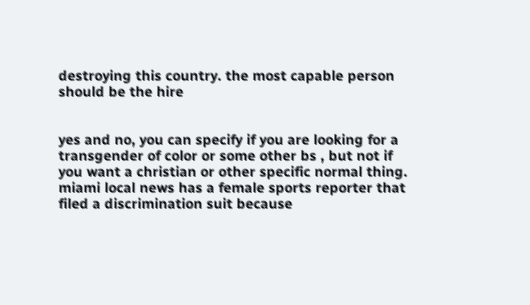destroying this country. the most capable person should be the hire


yes and no, you can specify if you are looking for a transgender of color or some other bs , but not if you want a christian or other specific normal thing. miami local news has a female sports reporter that filed a discrimination suit because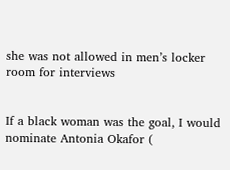she was not allowed in men’s locker room for interviews


If a black woman was the goal, I would nominate Antonia Okafor (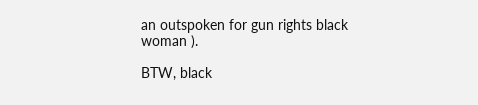an outspoken for gun rights black woman ).

BTW, black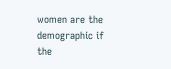women are the demographic if the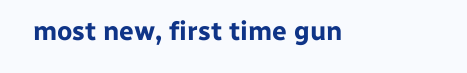most new, first time gun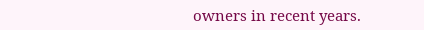owners in recent years.